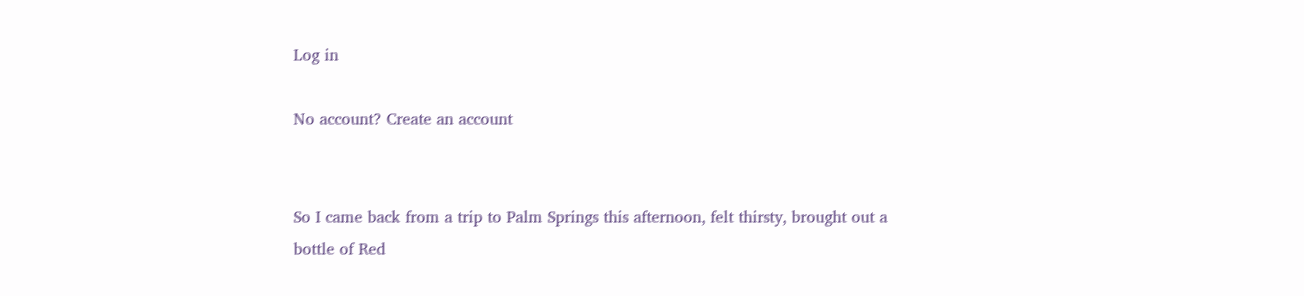Log in

No account? Create an account


So I came back from a trip to Palm Springs this afternoon, felt thirsty, brought out a bottle of Red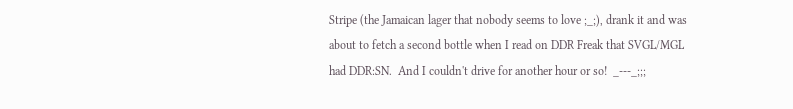Stripe (the Jamaican lager that nobody seems to love ;_;), drank it and was about to fetch a second bottle when I read on DDR Freak that SVGL/MGL had DDR:SN.  And I couldn't drive for another hour or so!  _---_;;;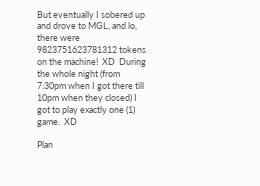But eventually I sobered up and drove to MGL, and lo, there were 9823751623781312 tokens on the machine!  XD  During the whole night (from 7:30pm when I got there till 10pm when they closed) I got to play exactly one (1) game.  XD

Plan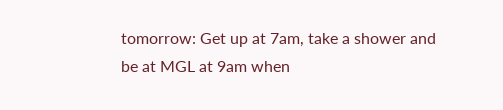tomorrow: Get up at 7am, take a shower and be at MGL at 9am when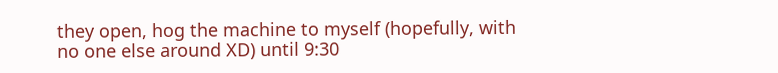they open, hog the machine to myself (hopefully, with no one else around XD) until 9:30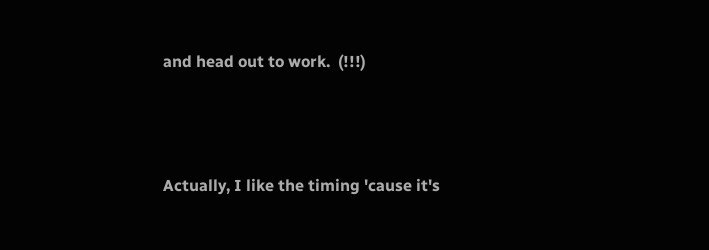and head out to work.  (!!!)



Actually, I like the timing 'cause it's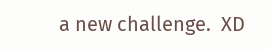a new challenge.  XD